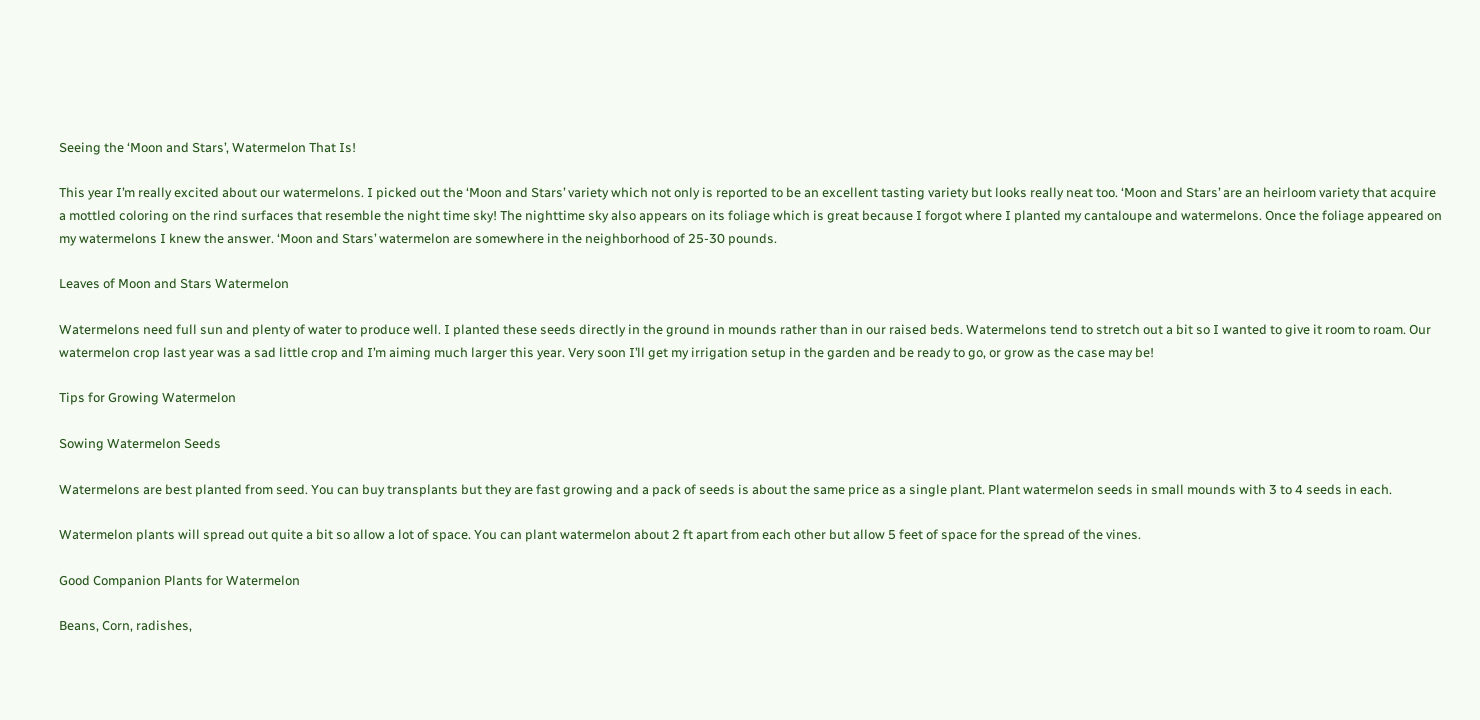Seeing the ‘Moon and Stars’, Watermelon That Is!

This year I’m really excited about our watermelons. I picked out the ‘Moon and Stars’ variety which not only is reported to be an excellent tasting variety but looks really neat too. ‘Moon and Stars’ are an heirloom variety that acquire a mottled coloring on the rind surfaces that resemble the night time sky! The nighttime sky also appears on its foliage which is great because I forgot where I planted my cantaloupe and watermelons. Once the foliage appeared on my watermelons I knew the answer. ‘Moon and Stars’ watermelon are somewhere in the neighborhood of 25-30 pounds.

Leaves of Moon and Stars Watermelon

Watermelons need full sun and plenty of water to produce well. I planted these seeds directly in the ground in mounds rather than in our raised beds. Watermelons tend to stretch out a bit so I wanted to give it room to roam. Our watermelon crop last year was a sad little crop and I’m aiming much larger this year. Very soon I’ll get my irrigation setup in the garden and be ready to go, or grow as the case may be!

Tips for Growing Watermelon

Sowing Watermelon Seeds

Watermelons are best planted from seed. You can buy transplants but they are fast growing and a pack of seeds is about the same price as a single plant. Plant watermelon seeds in small mounds with 3 to 4 seeds in each.

Watermelon plants will spread out quite a bit so allow a lot of space. You can plant watermelon about 2 ft apart from each other but allow 5 feet of space for the spread of the vines.

Good Companion Plants for Watermelon

Beans, Corn, radishes,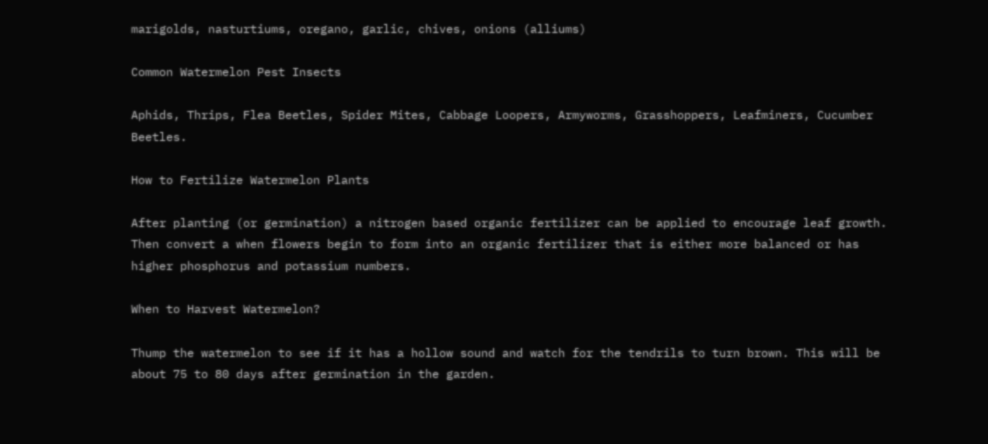marigolds, nasturtiums, oregano, garlic, chives, onions (alliums)

Common Watermelon Pest Insects

Aphids, Thrips, Flea Beetles, Spider Mites, Cabbage Loopers, Armyworms, Grasshoppers, Leafminers, Cucumber Beetles.

How to Fertilize Watermelon Plants

After planting (or germination) a nitrogen based organic fertilizer can be applied to encourage leaf growth. Then convert a when flowers begin to form into an organic fertilizer that is either more balanced or has higher phosphorus and potassium numbers.

When to Harvest Watermelon?

Thump the watermelon to see if it has a hollow sound and watch for the tendrils to turn brown. This will be about 75 to 80 days after germination in the garden.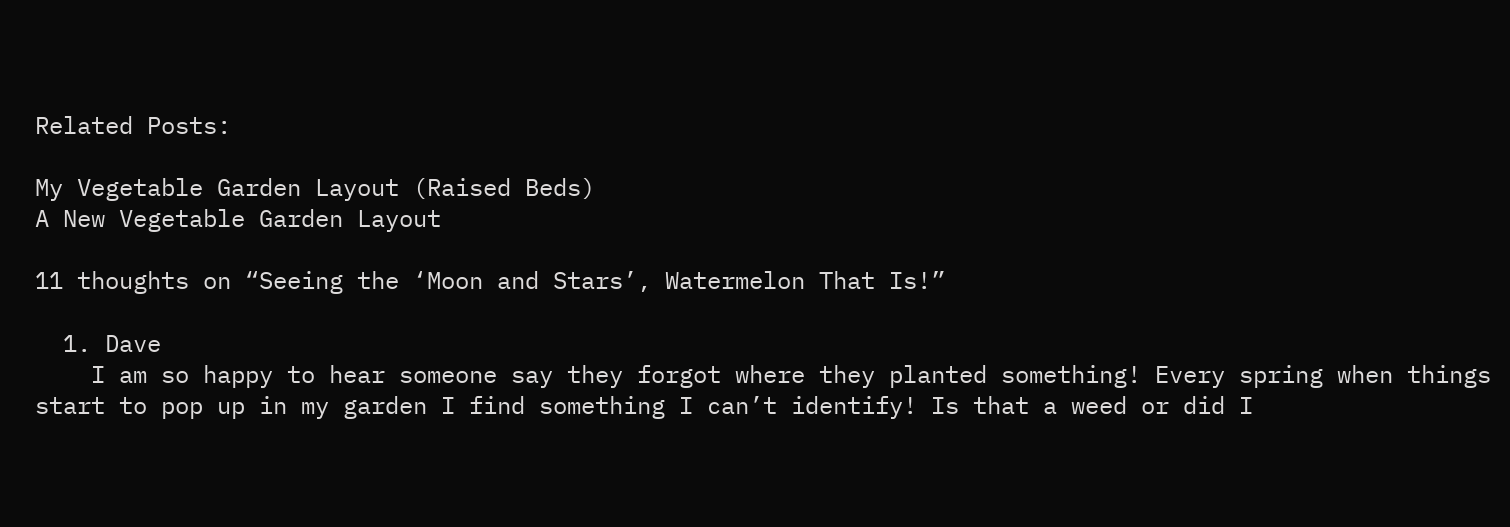Related Posts:

My Vegetable Garden Layout (Raised Beds)
A New Vegetable Garden Layout

11 thoughts on “Seeing the ‘Moon and Stars’, Watermelon That Is!”

  1. Dave
    I am so happy to hear someone say they forgot where they planted something! Every spring when things start to pop up in my garden I find something I can’t identify! Is that a weed or did I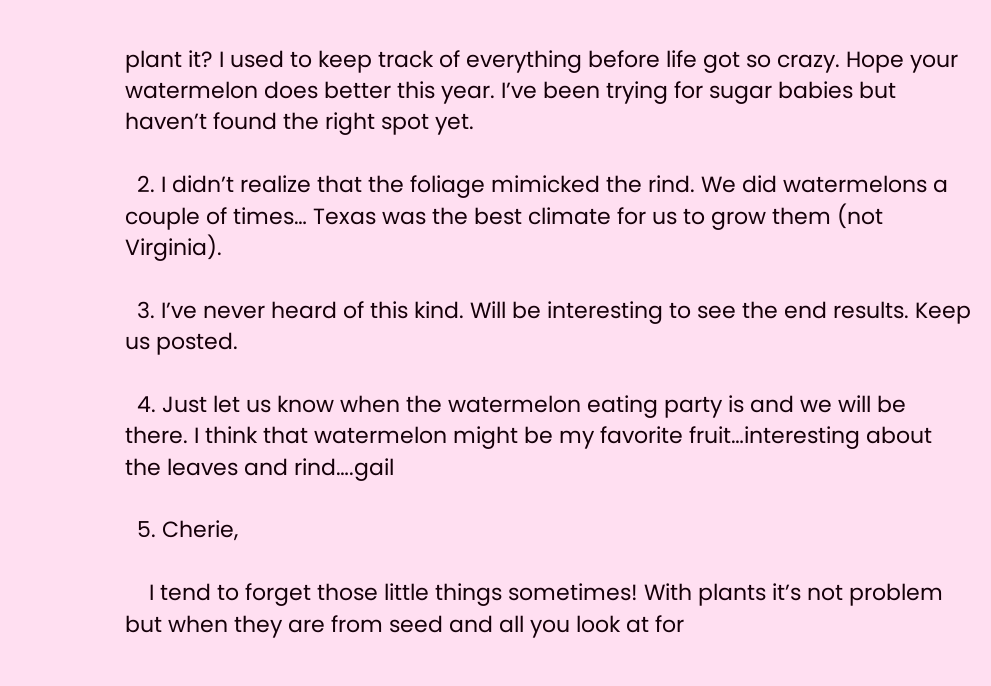plant it? I used to keep track of everything before life got so crazy. Hope your watermelon does better this year. I’ve been trying for sugar babies but haven’t found the right spot yet.

  2. I didn’t realize that the foliage mimicked the rind. We did watermelons a couple of times… Texas was the best climate for us to grow them (not Virginia).

  3. I’ve never heard of this kind. Will be interesting to see the end results. Keep us posted.

  4. Just let us know when the watermelon eating party is and we will be there. I think that watermelon might be my favorite fruit…interesting about the leaves and rind….gail

  5. Cherie,

    I tend to forget those little things sometimes! With plants it’s not problem but when they are from seed and all you look at for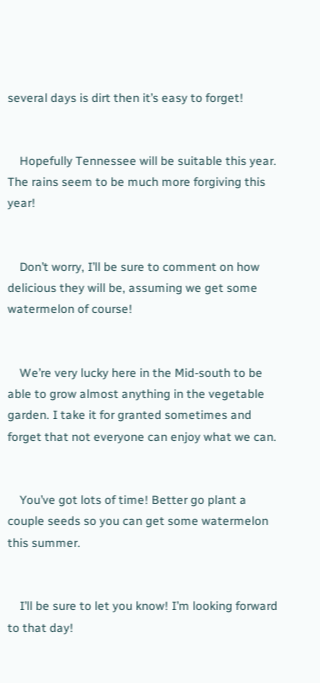several days is dirt then it’s easy to forget!


    Hopefully Tennessee will be suitable this year. The rains seem to be much more forgiving this year!


    Don’t worry, I’ll be sure to comment on how delicious they will be, assuming we get some watermelon of course!


    We’re very lucky here in the Mid-south to be able to grow almost anything in the vegetable garden. I take it for granted sometimes and forget that not everyone can enjoy what we can.


    You’ve got lots of time! Better go plant a couple seeds so you can get some watermelon this summer.


    I’ll be sure to let you know! I’m looking forward to that day!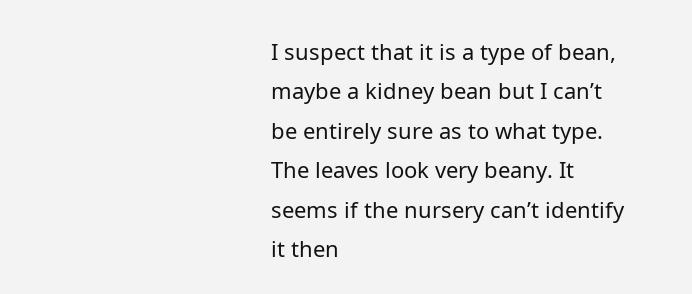I suspect that it is a type of bean, maybe a kidney bean but I can’t be entirely sure as to what type. The leaves look very beany. It seems if the nursery can’t identify it then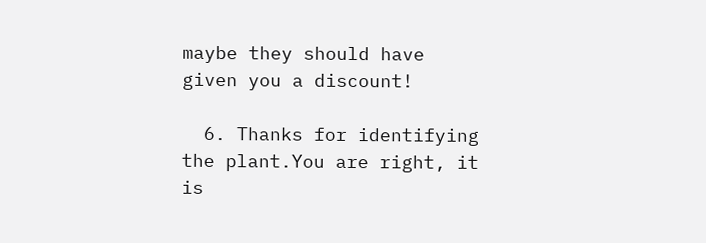maybe they should have given you a discount!

  6. Thanks for identifying the plant.You are right, it is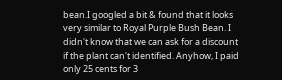bean.I googled a bit & found that it looks very similar to Royal Purple Bush Bean. I didn't know that we can ask for a discount if the plant can't identified. Anyhow, I paid only 25 cents for 3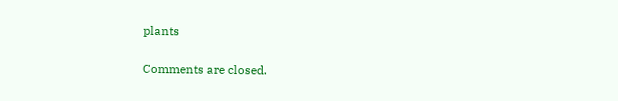plants

Comments are closed.